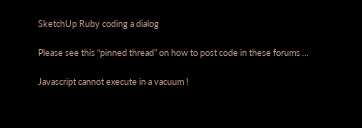SketchUp Ruby coding a dialog

Please see this “pinned thread” on how to post code in these forums …

Javascript cannot execute in a vacuum !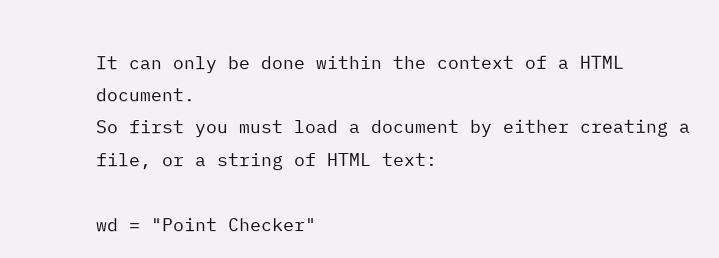It can only be done within the context of a HTML document.
So first you must load a document by either creating a file, or a string of HTML text:

wd = "Point Checker"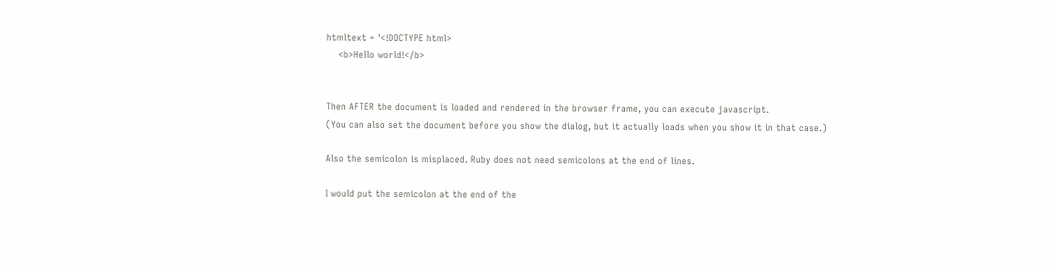htmltext = '<!DOCTYPE html>
    <b>Hello world!</b>


Then AFTER the document is loaded and rendered in the browser frame, you can execute javascript.
(You can also set the document before you show the dialog, but it actually loads when you show it in that case.)

Also the semicolon is misplaced. Ruby does not need semicolons at the end of lines.

I would put the semicolon at the end of the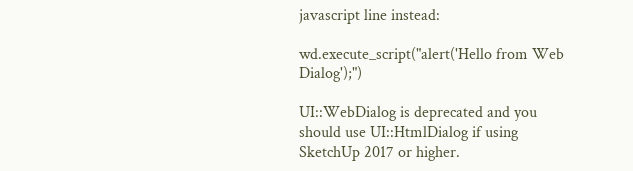javascript line instead:

wd.execute_script("alert('Hello from Web Dialog');")

UI::WebDialog is deprecated and you should use UI::HtmlDialog if using SketchUp 2017 or higher.